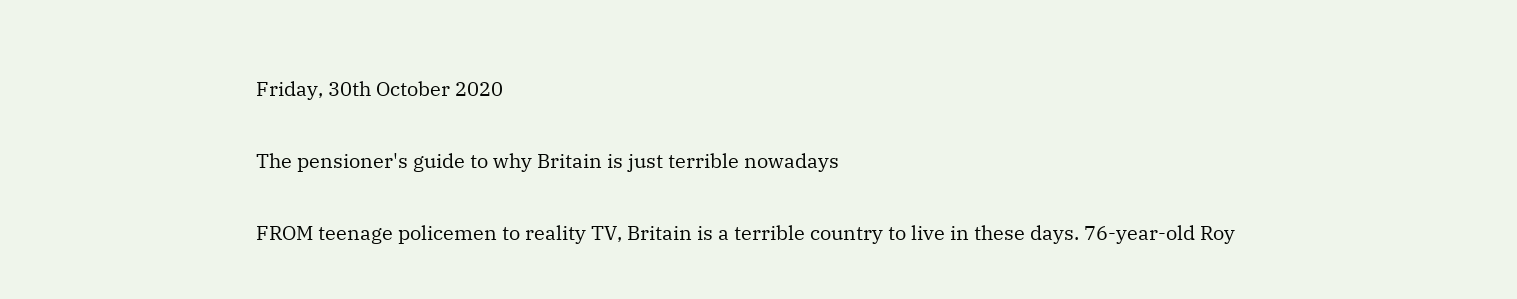Friday, 30th October 2020

The pensioner's guide to why Britain is just terrible nowadays

FROM teenage policemen to reality TV, Britain is a terrible country to live in these days. 76-year-old Roy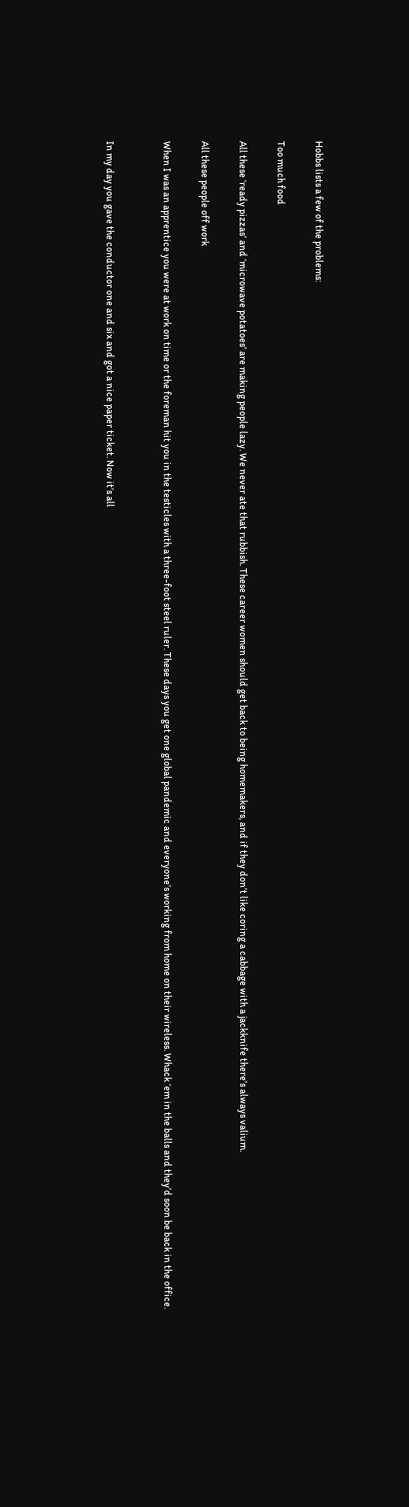Hobbs lists a few of the problems:

Too much food

All these ‘ready pizzas’ and ‘microwave potatoes’ are making people lazy. We never ate that rubbish. These career women should get back to being homemakers, and if they don’t like coring a cabbage with a jackknife there’s always valium.

All these people off work

When I was an apprentice you were at work on time or the foreman hit you in the testicles with a three-foot steel ruler. These days you get one global pandemic and everyone’s working from home on their wireless. Whack ‘em in the balls and they’d soon be back in the office.


In my day you gave the conductor one and six and got a nice paper ticket. Now it’s all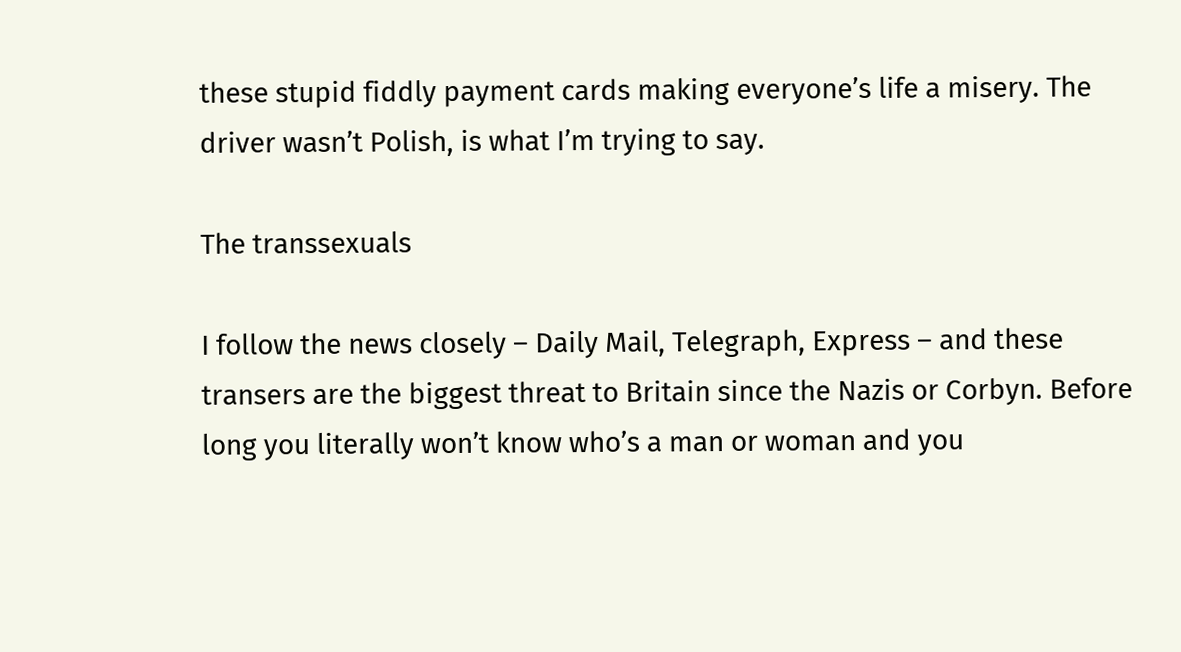these stupid fiddly payment cards making everyone’s life a misery. The driver wasn’t Polish, is what I’m trying to say.

The transsexuals

I follow the news closely – Daily Mail, Telegraph, Express – and these transers are the biggest threat to Britain since the Nazis or Corbyn. Before long you literally won’t know who’s a man or woman and you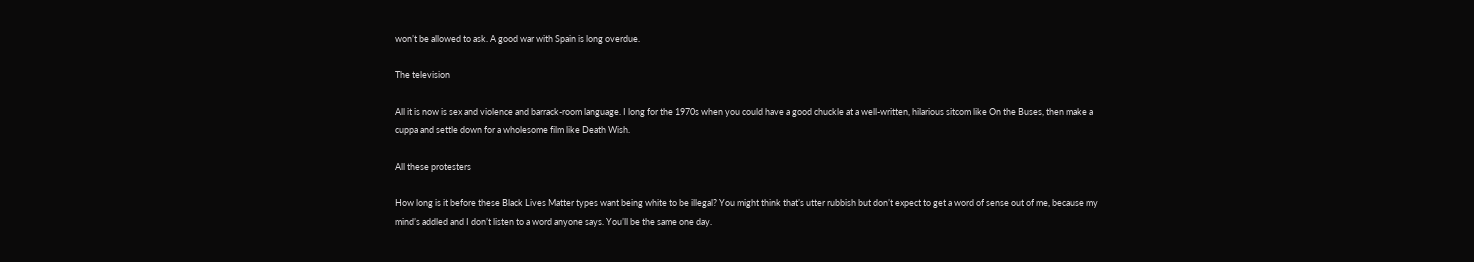won’t be allowed to ask. A good war with Spain is long overdue.

The television

All it is now is sex and violence and barrack-room language. I long for the 1970s when you could have a good chuckle at a well-written, hilarious sitcom like On the Buses, then make a cuppa and settle down for a wholesome film like Death Wish.

All these protesters

How long is it before these Black Lives Matter types want being white to be illegal? You might think that’s utter rubbish but don’t expect to get a word of sense out of me, because my mind’s addled and I don’t listen to a word anyone says. You’ll be the same one day.